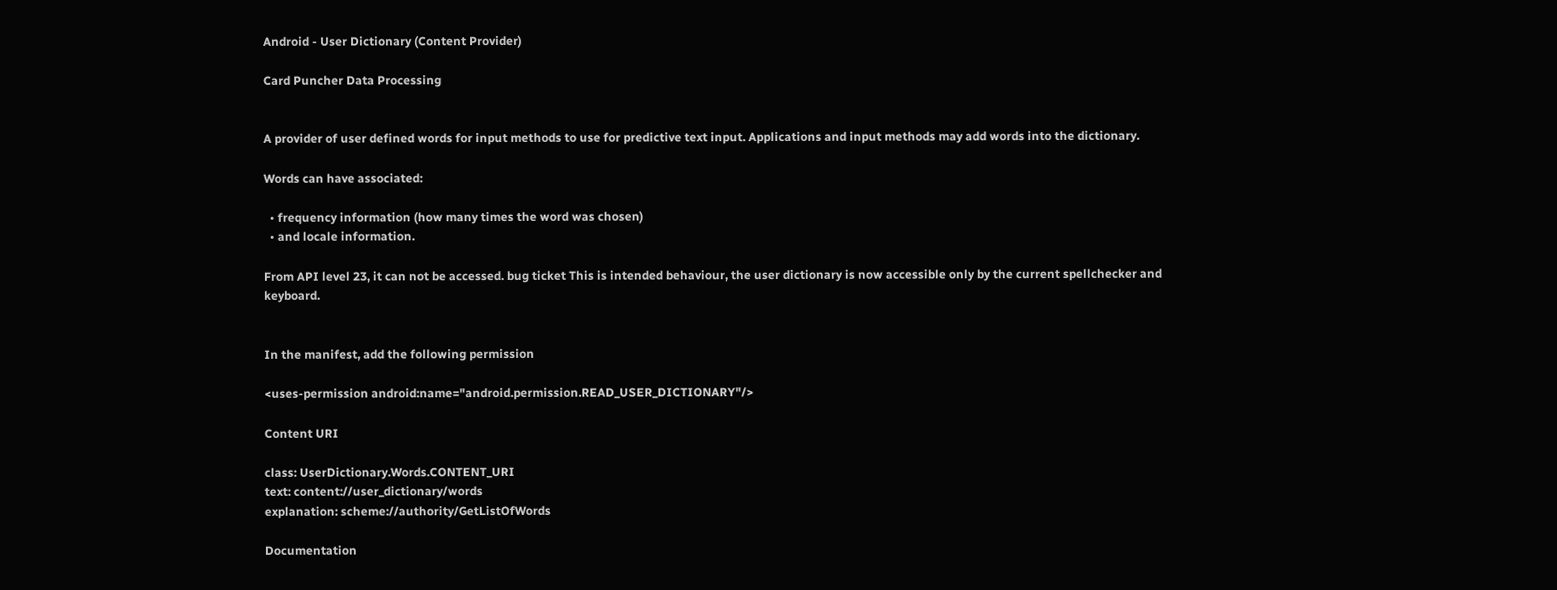Android - User Dictionary (Content Provider)

Card Puncher Data Processing


A provider of user defined words for input methods to use for predictive text input. Applications and input methods may add words into the dictionary.

Words can have associated:

  • frequency information (how many times the word was chosen)
  • and locale information.

From API level 23, it can not be accessed. bug ticket This is intended behaviour, the user dictionary is now accessible only by the current spellchecker and keyboard.


In the manifest, add the following permission

<uses-permission android:name="android.permission.READ_USER_DICTIONARY"/>

Content URI

class: UserDictionary.Words.CONTENT_URI
text: content://user_dictionary/words
explanation: scheme://authority/GetListOfWords

Documentation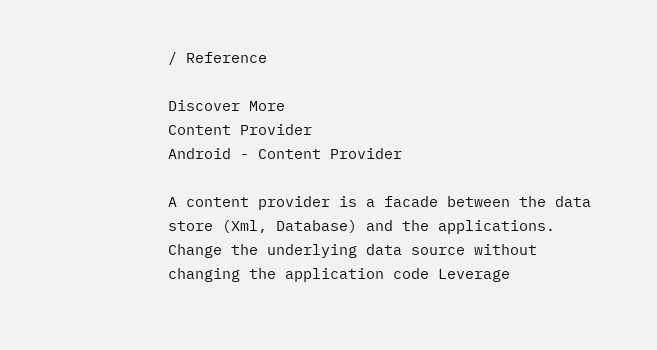/ Reference

Discover More
Content Provider
Android - Content Provider

A content provider is a facade between the data store (Xml, Database) and the applications. Change the underlying data source without changing the application code Leverage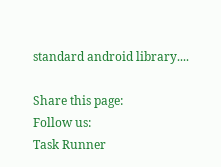standard android library....

Share this page:
Follow us:
Task Runner